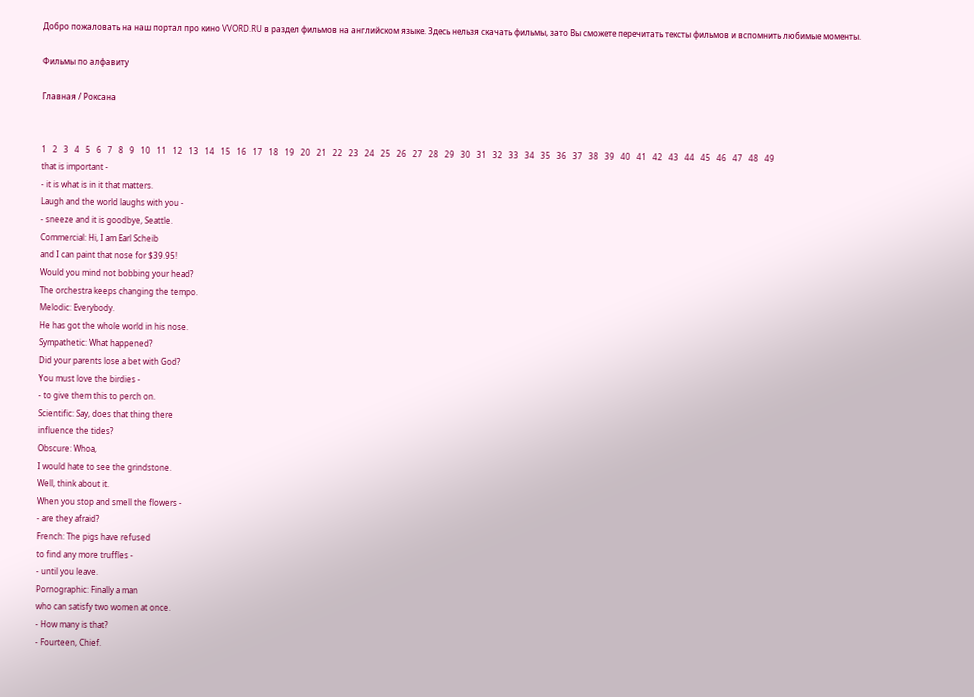Добро пожаловать на наш портал про кино VVORD.RU в раздел фильмов на английском языке. Здесь нельзя скачать фильмы, зато Вы сможете перечитать тексты фильмов и вспомнить любимые моменты.

Фильмы по алфавиту

Главная / Роксана


1   2   3   4   5   6   7   8   9   10   11   12   13   14   15   16   17   18   19   20   21   22   23   24   25   26   27   28   29   30   31   32   33   34   35   36   37   38   39   40   41   42   43   44   45   46   47   48   49
that is important -
- it is what is in it that matters.
Laugh and the world laughs with you -
- sneeze and it is goodbye, Seattle.
Commercial: Hi, I am Earl Scheib
and I can paint that nose for $39.95!
Would you mind not bobbing your head?
The orchestra keeps changing the tempo.
Melodic: Everybody.
He has got the whole world in his nose.
Sympathetic: What happened?
Did your parents lose a bet with God?
You must love the birdies -
- to give them this to perch on.
Scientific: Say, does that thing there
influence the tides?
Obscure: Whoa,
I would hate to see the grindstone.
Well, think about it.
When you stop and smell the flowers -
- are they afraid?
French: The pigs have refused
to find any more truffles -
- until you leave.
Pornographic: Finally a man
who can satisfy two women at once.
- How many is that?
- Fourteen, Chief.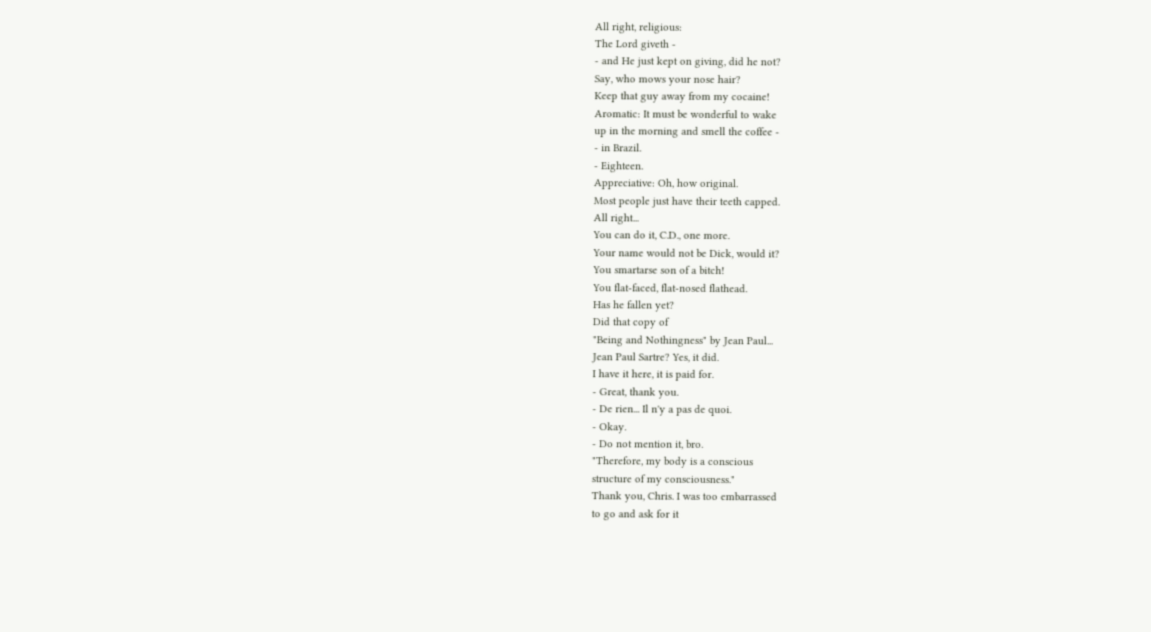All right, religious:
The Lord giveth -
- and He just kept on giving, did he not?
Say, who mows your nose hair?
Keep that guy away from my cocaine!
Aromatic: It must be wonderful to wake
up in the morning and smell the coffee -
- in Brazil.
- Eighteen.
Appreciative: Oh, how original.
Most people just have their teeth capped.
All right...
You can do it, C.D., one more.
Your name would not be Dick, would it?
You smartarse son of a bitch!
You flat-faced, flat-nosed flathead.
Has he fallen yet?
Did that copy of
"Being and Nothingness" by Jean Paul...
Jean Paul Sartre? Yes, it did.
I have it here, it is paid for.
- Great, thank you.
- De rien... Il n'y a pas de quoi.
- Okay.
- Do not mention it, bro.
"Therefore, my body is a conscious
structure of my consciousness."
Thank you, Chris. I was too embarrassed
to go and ask for it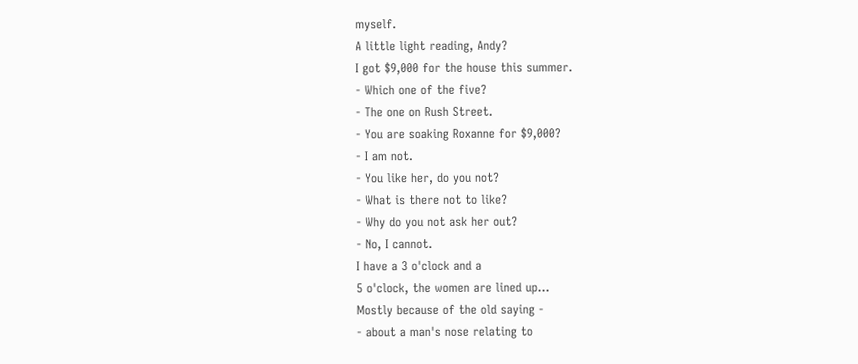myself.
A little light reading, Andy?
I got $9,000 for the house this summer.
- Which one of the five?
- The one on Rush Street.
- You are soaking Roxanne for $9,000?
- I am not.
- You like her, do you not?
- What is there not to like?
- Why do you not ask her out?
- No, I cannot.
I have a 3 o'clock and a
5 o'clock, the women are lined up...
Mostly because of the old saying -
- about a man's nose relating to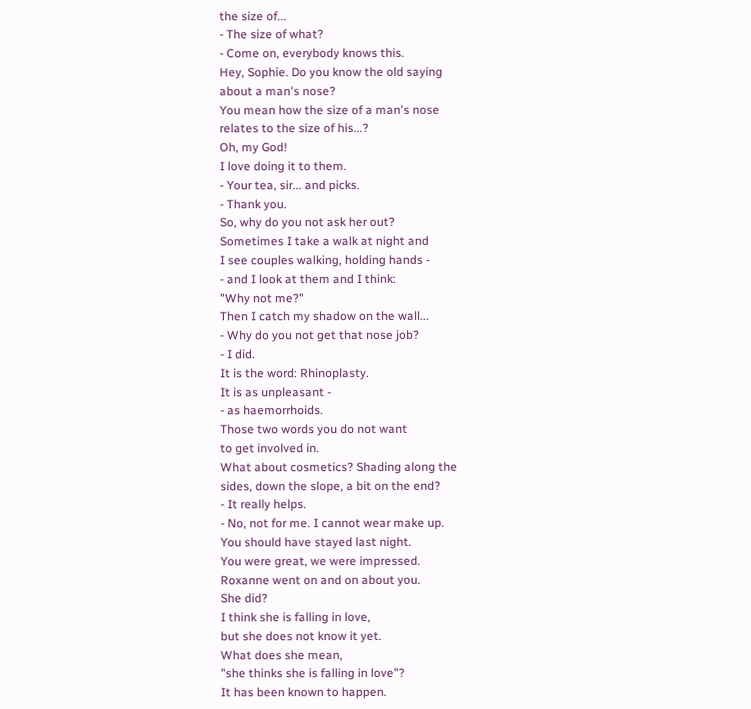the size of...
- The size of what?
- Come on, everybody knows this.
Hey, Sophie. Do you know the old saying
about a man's nose?
You mean how the size of a man's nose
relates to the size of his...?
Oh, my God!
I love doing it to them.
- Your tea, sir... and picks.
- Thank you.
So, why do you not ask her out?
Sometimes I take a walk at night and
I see couples walking, holding hands -
- and I look at them and I think:
"Why not me?"
Then I catch my shadow on the wall...
- Why do you not get that nose job?
- I did.
It is the word: Rhinoplasty.
It is as unpleasant -
- as haemorrhoids.
Those two words you do not want
to get involved in.
What about cosmetics? Shading along the
sides, down the slope, a bit on the end?
- It really helps.
- No, not for me. I cannot wear make up.
You should have stayed last night.
You were great, we were impressed.
Roxanne went on and on about you.
She did?
I think she is falling in love,
but she does not know it yet.
What does she mean,
"she thinks she is falling in love"?
It has been known to happen.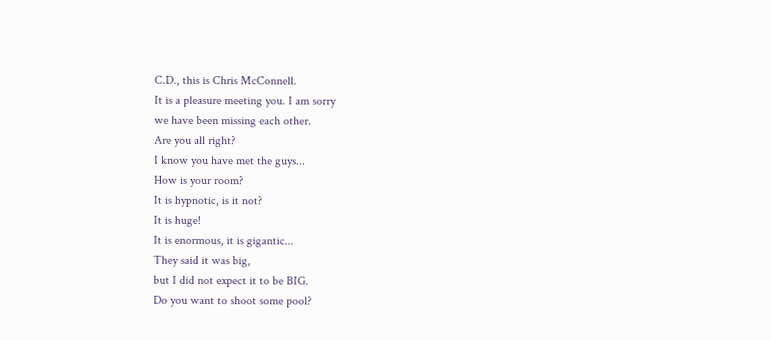C.D., this is Chris McConnell.
It is a pleasure meeting you. I am sorry
we have been missing each other.
Are you all right?
I know you have met the guys...
How is your room?
It is hypnotic, is it not?
It is huge!
It is enormous, it is gigantic...
They said it was big,
but I did not expect it to be BIG.
Do you want to shoot some pool?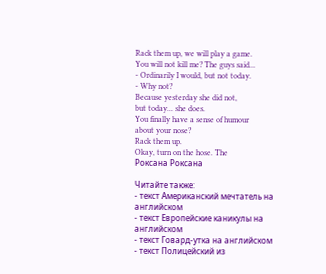Rack them up, we will play a game.
You will not kill me? The guys said...
- Ordinarily I would, but not today.
- Why not?
Because yesterday she did not,
but today... she does.
You finally have a sense of humour
about your nose?
Rack them up.
Okay, turn on the hose. The
Роксана Роксана

Читайте также:
- текст Американский мечтатель на английском
- текст Европейские каникулы на английском
- текст Говард-утка на английском
- текст Полицейский из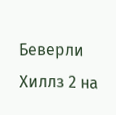Беверли Хиллз 2 на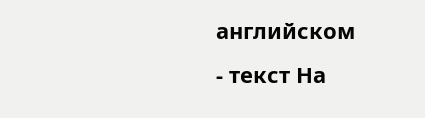английском
- текст На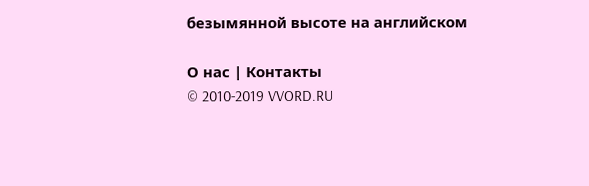безымянной высоте на английском

О нас | Контакты
© 2010-2019 VVORD.RU